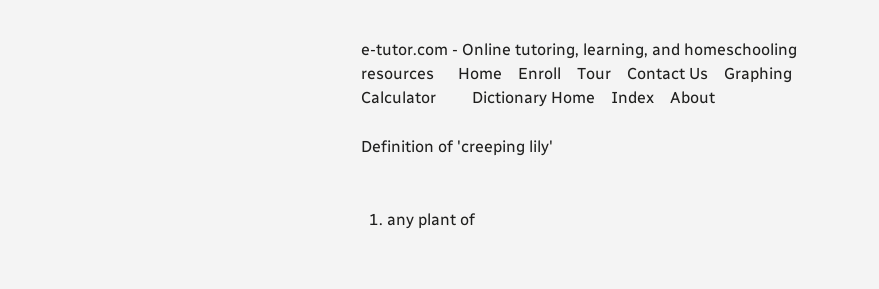e-tutor.com - Online tutoring, learning, and homeschooling resources      Home    Enroll    Tour    Contact Us    Graphing Calculator         Dictionary Home    Index    About

Definition of 'creeping lily'


  1. any plant of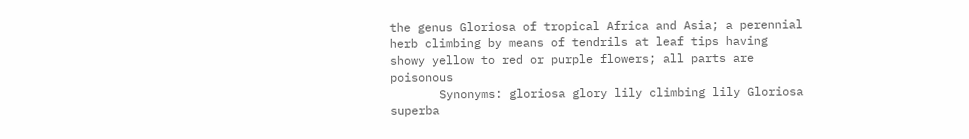the genus Gloriosa of tropical Africa and Asia; a perennial herb climbing by means of tendrils at leaf tips having showy yellow to red or purple flowers; all parts are poisonous
       Synonyms: gloriosa glory lily climbing lily Gloriosa superba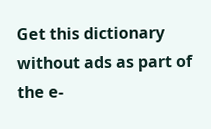Get this dictionary without ads as part of the e-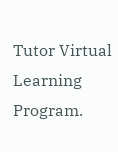Tutor Virtual Learning Program.